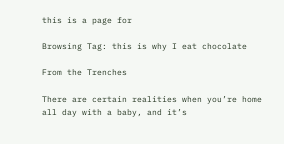this is a page for

Browsing Tag: this is why I eat chocolate

From the Trenches

There are certain realities when you’re home all day with a baby, and it’s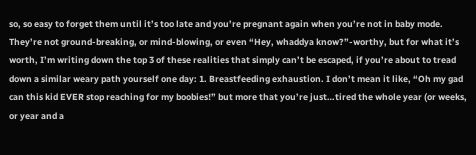so, so easy to forget them until it’s too late and you’re pregnant again when you’re not in baby mode. They’re not ground-breaking, or mind-blowing, or even “Hey, whaddya know?”-worthy, but for what it’s worth, I’m writing down the top 3 of these realities that simply can’t be escaped, if you’re about to tread down a similar weary path yourself one day: 1. Breastfeeding exhaustion. I don’t mean it like, “Oh my gad can this kid EVER stop reaching for my boobies!” but more that you’re just…tired the whole year (or weeks, or year and a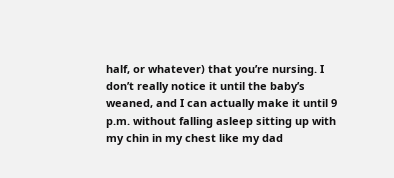half, or whatever) that you’re nursing. I don’t really notice it until the baby’s weaned, and I can actually make it until 9 p.m. without falling asleep sitting up with my chin in my chest like my dad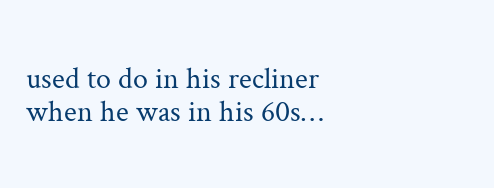used to do in his recliner when he was in his 60s…